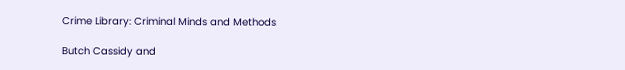Crime Library: Criminal Minds and Methods

Butch Cassidy and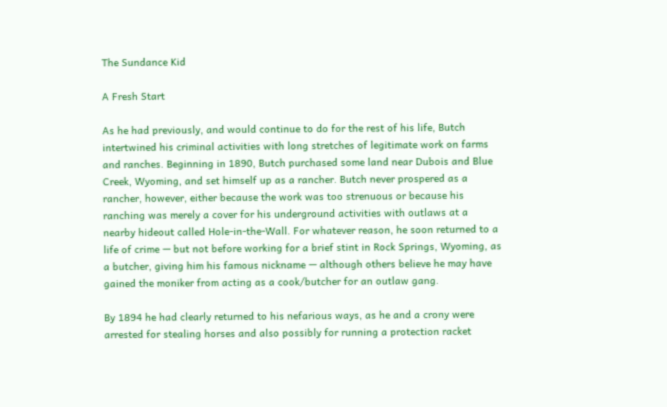The Sundance Kid

A Fresh Start

As he had previously, and would continue to do for the rest of his life, Butch intertwined his criminal activities with long stretches of legitimate work on farms and ranches. Beginning in 1890, Butch purchased some land near Dubois and Blue Creek, Wyoming, and set himself up as a rancher. Butch never prospered as a rancher, however, either because the work was too strenuous or because his ranching was merely a cover for his underground activities with outlaws at a nearby hideout called Hole-in-the-Wall. For whatever reason, he soon returned to a life of crime — but not before working for a brief stint in Rock Springs, Wyoming, as a butcher, giving him his famous nickname — although others believe he may have gained the moniker from acting as a cook/butcher for an outlaw gang.

By 1894 he had clearly returned to his nefarious ways, as he and a crony were arrested for stealing horses and also possibly for running a protection racket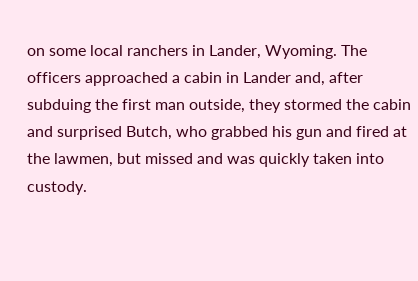on some local ranchers in Lander, Wyoming. The officers approached a cabin in Lander and, after subduing the first man outside, they stormed the cabin and surprised Butch, who grabbed his gun and fired at the lawmen, but missed and was quickly taken into custody.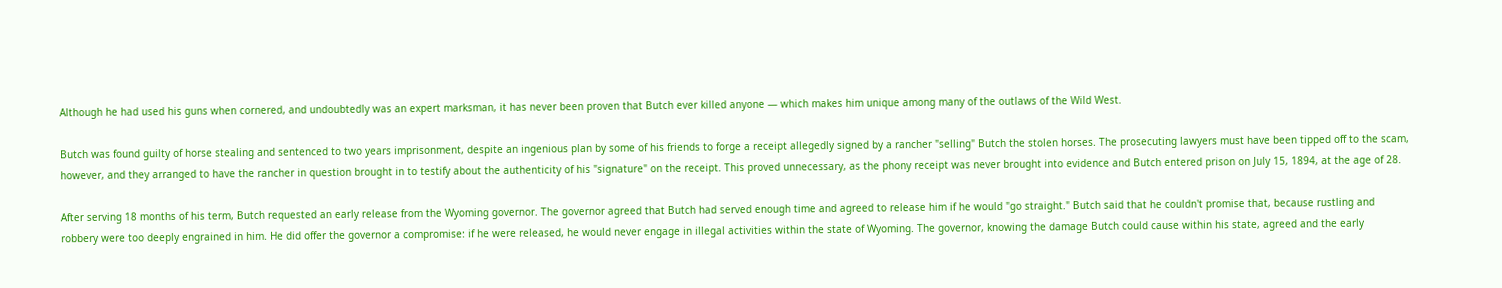Although he had used his guns when cornered, and undoubtedly was an expert marksman, it has never been proven that Butch ever killed anyone — which makes him unique among many of the outlaws of the Wild West.

Butch was found guilty of horse stealing and sentenced to two years imprisonment, despite an ingenious plan by some of his friends to forge a receipt allegedly signed by a rancher "selling" Butch the stolen horses. The prosecuting lawyers must have been tipped off to the scam, however, and they arranged to have the rancher in question brought in to testify about the authenticity of his "signature" on the receipt. This proved unnecessary, as the phony receipt was never brought into evidence and Butch entered prison on July 15, 1894, at the age of 28.

After serving 18 months of his term, Butch requested an early release from the Wyoming governor. The governor agreed that Butch had served enough time and agreed to release him if he would "go straight." Butch said that he couldn't promise that, because rustling and robbery were too deeply engrained in him. He did offer the governor a compromise: if he were released, he would never engage in illegal activities within the state of Wyoming. The governor, knowing the damage Butch could cause within his state, agreed and the early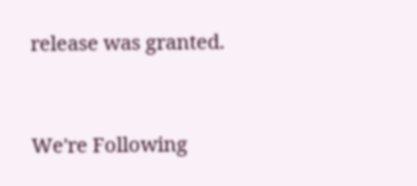release was granted.


We're Following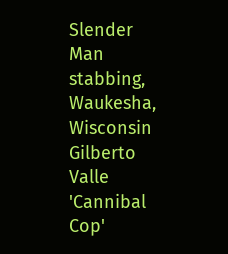Slender Man stabbing, Waukesha, Wisconsin
Gilberto Valle 'Cannibal Cop'